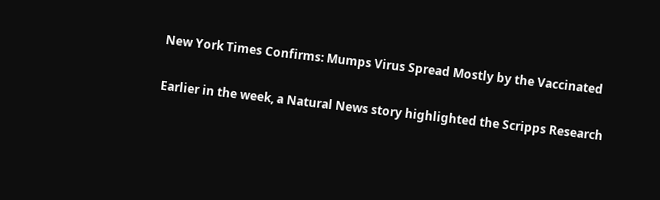New York Times Confirms: Mumps Virus Spread Mostly by the Vaccinated

Earlier in the week, a Natural News story highlighted the Scripps Research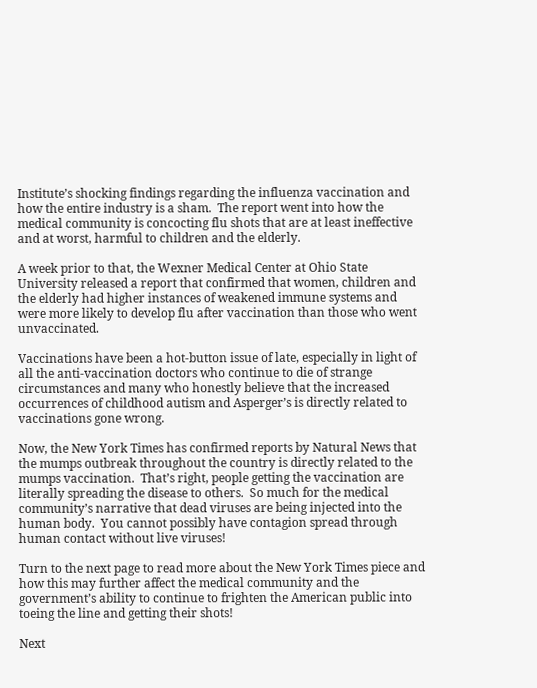Institute’s shocking findings regarding the influenza vaccination and how the entire industry is a sham.  The report went into how the medical community is concocting flu shots that are at least ineffective and at worst, harmful to children and the elderly.

A week prior to that, the Wexner Medical Center at Ohio State University released a report that confirmed that women, children and the elderly had higher instances of weakened immune systems and were more likely to develop flu after vaccination than those who went unvaccinated.

Vaccinations have been a hot-button issue of late, especially in light of all the anti-vaccination doctors who continue to die of strange circumstances and many who honestly believe that the increased occurrences of childhood autism and Asperger’s is directly related to vaccinations gone wrong.

Now, the New York Times has confirmed reports by Natural News that the mumps outbreak throughout the country is directly related to the mumps vaccination.  That’s right, people getting the vaccination are literally spreading the disease to others.  So much for the medical community’s narrative that dead viruses are being injected into the human body.  You cannot possibly have contagion spread through human contact without live viruses!

Turn to the next page to read more about the New York Times piece and how this may further affect the medical community and the government’s ability to continue to frighten the American public into toeing the line and getting their shots!

Next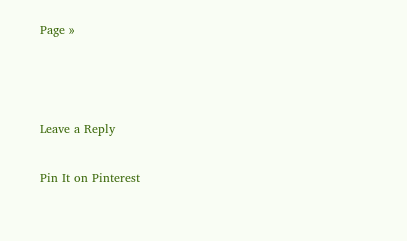Page »



Leave a Reply

Pin It on Pinterest